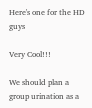Here's one for the HD guys

Very Cool!!!

We should plan a group urination as a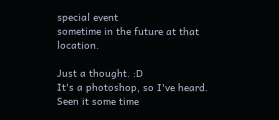special event
sometime in the future at that location.

Just a thought. :D
It's a photoshop, so I've heard. Seen it some time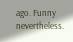ago. Funny nevertheless.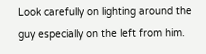Look carefully on lighting around the guy especially on the left from him.